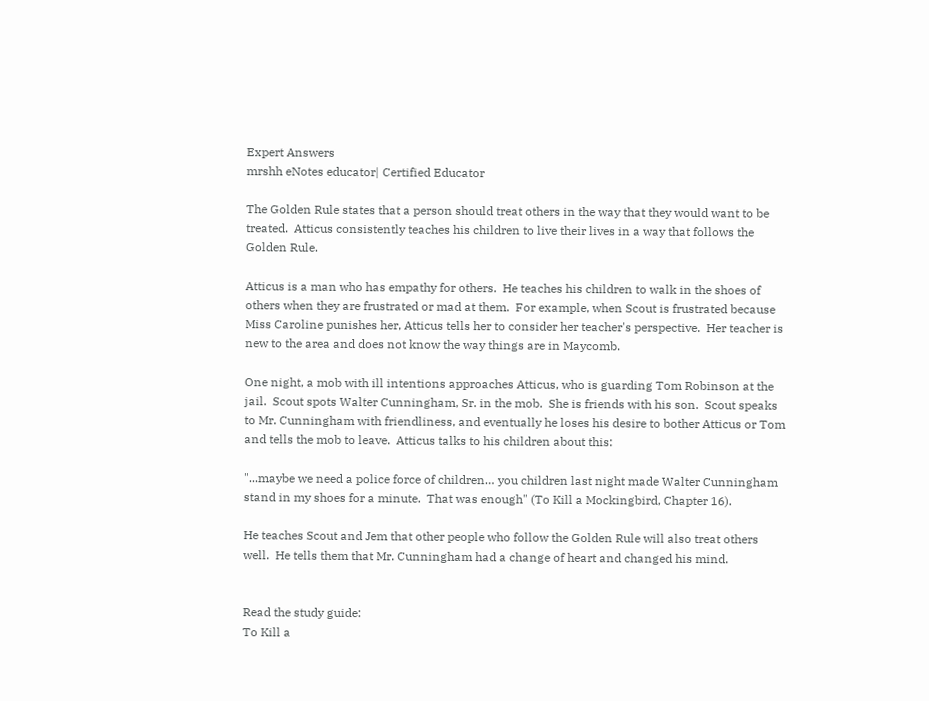Expert Answers
mrshh eNotes educator| Certified Educator

The Golden Rule states that a person should treat others in the way that they would want to be treated.  Atticus consistently teaches his children to live their lives in a way that follows the Golden Rule.

Atticus is a man who has empathy for others.  He teaches his children to walk in the shoes of others when they are frustrated or mad at them.  For example, when Scout is frustrated because Miss Caroline punishes her, Atticus tells her to consider her teacher's perspective.  Her teacher is new to the area and does not know the way things are in Maycomb.

One night, a mob with ill intentions approaches Atticus, who is guarding Tom Robinson at the jail.  Scout spots Walter Cunningham, Sr. in the mob.  She is friends with his son.  Scout speaks to Mr. Cunningham with friendliness, and eventually he loses his desire to bother Atticus or Tom and tells the mob to leave.  Atticus talks to his children about this:

"...maybe we need a police force of children… you children last night made Walter Cunningham stand in my shoes for a minute.  That was enough" (To Kill a Mockingbird, Chapter 16).

He teaches Scout and Jem that other people who follow the Golden Rule will also treat others well.  He tells them that Mr. Cunningham had a change of heart and changed his mind.


Read the study guide:
To Kill a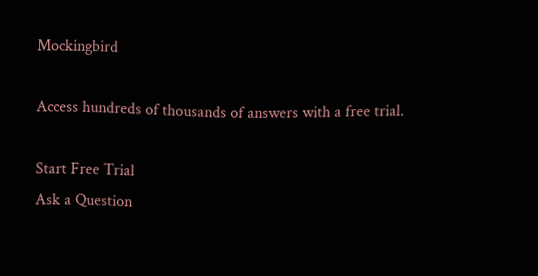Mockingbird

Access hundreds of thousands of answers with a free trial.

Start Free Trial
Ask a Question